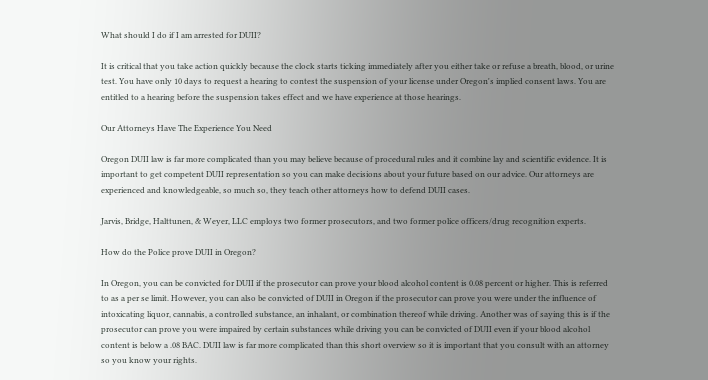What should I do if I am arrested for DUII?

It is critical that you take action quickly because the clock starts ticking immediately after you either take or refuse a breath, blood, or urine test. You have only 10 days to request a hearing to contest the suspension of your license under Oregon's implied consent laws. You are entitled to a hearing before the suspension takes effect and we have experience at those hearings.

Our Attorneys Have The Experience You Need

Oregon DUII law is far more complicated than you may believe because of procedural rules and it combine lay and scientific evidence. It is important to get competent DUII representation so you can make decisions about your future based on our advice. Our attorneys are experienced and knowledgeable, so much so, they teach other attorneys how to defend DUII cases.

Jarvis, Bridge, Halttunen, & Weyer, LLC employs two former prosecutors, and two former police officers/drug recognition experts.

How do the Police prove DUII in Oregon?

In Oregon, you can be convicted for DUII if the prosecutor can prove your blood alcohol content is 0.08 percent or higher. This is referred to as a per se limit. However, you can also be convicted of DUII in Oregon if the prosecutor can prove you were under the influence of intoxicating liquor, cannabis, a controlled substance, an inhalant, or combination thereof while driving. Another was of saying this is if the prosecutor can prove you were impaired by certain substances while driving you can be convicted of DUII even if your blood alcohol content is below a .08 BAC. DUII law is far more complicated than this short overview so it is important that you consult with an attorney so you know your rights.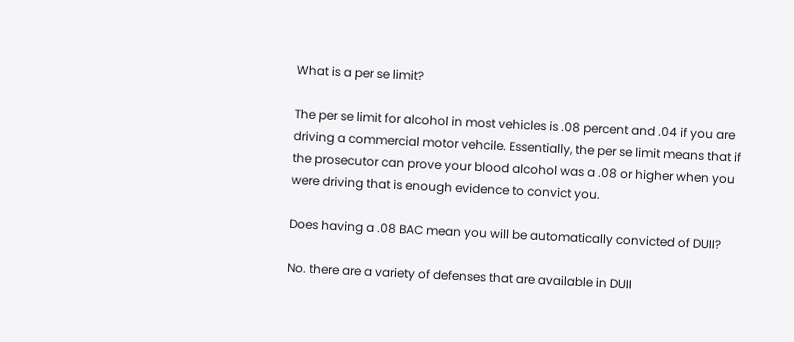What is a per se limit?

The per se limit for alcohol in most vehicles is .08 percent and .04 if you are driving a commercial motor vehcile. Essentially, the per se limit means that if the prosecutor can prove your blood alcohol was a .08 or higher when you were driving that is enough evidence to convict you.

Does having a .08 BAC mean you will be automatically convicted of DUII?

No. there are a variety of defenses that are available in DUII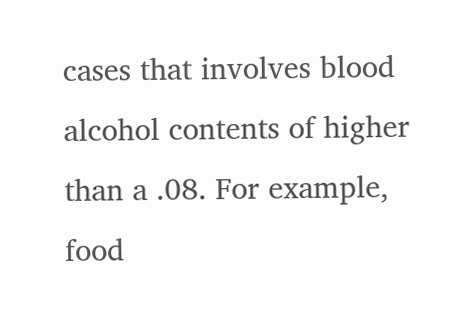cases that involves blood alcohol contents of higher than a .08. For example, food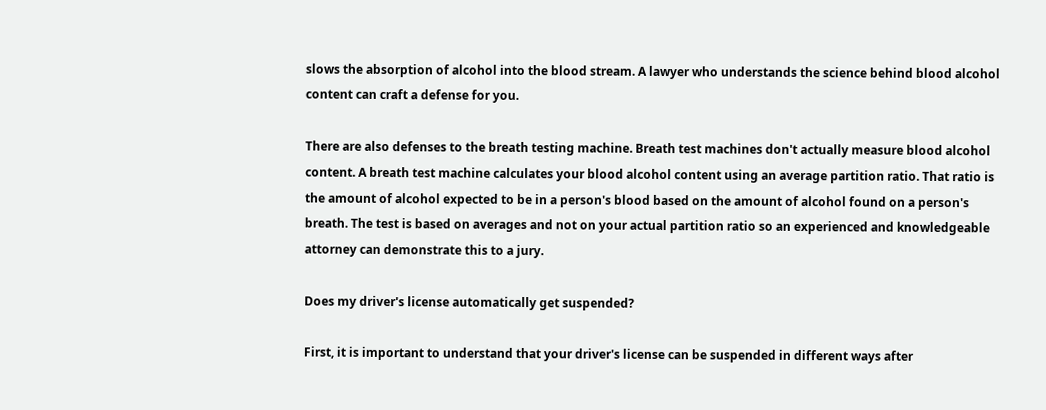slows the absorption of alcohol into the blood stream. A lawyer who understands the science behind blood alcohol content can craft a defense for you.

There are also defenses to the breath testing machine. Breath test machines don't actually measure blood alcohol content. A breath test machine calculates your blood alcohol content using an average partition ratio. That ratio is the amount of alcohol expected to be in a person's blood based on the amount of alcohol found on a person's breath. The test is based on averages and not on your actual partition ratio so an experienced and knowledgeable attorney can demonstrate this to a jury.

Does my driver's license automatically get suspended?

First, it is important to understand that your driver's license can be suspended in different ways after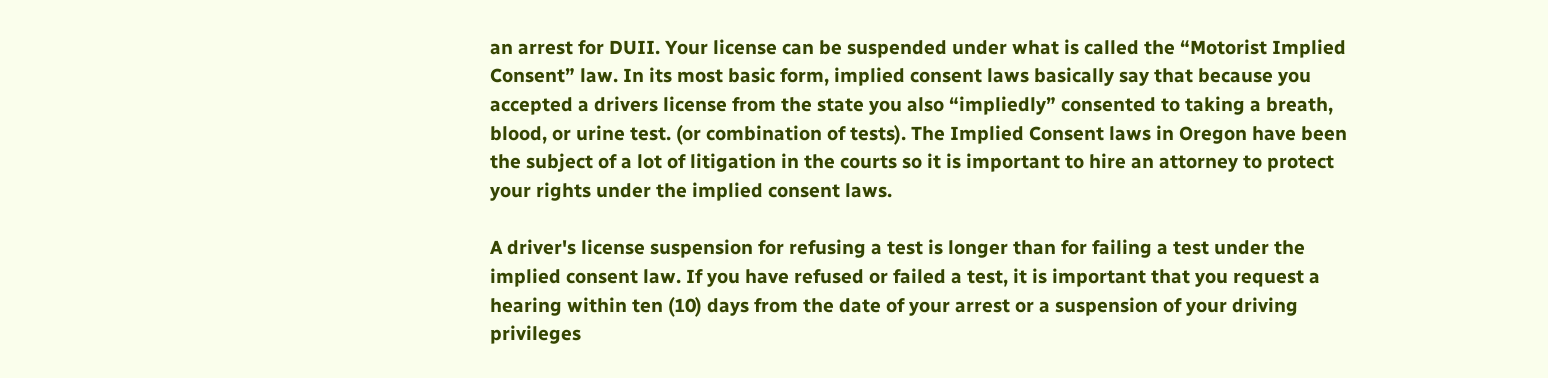an arrest for DUII. Your license can be suspended under what is called the “Motorist Implied Consent” law. In its most basic form, implied consent laws basically say that because you accepted a drivers license from the state you also “impliedly” consented to taking a breath, blood, or urine test. (or combination of tests). The Implied Consent laws in Oregon have been the subject of a lot of litigation in the courts so it is important to hire an attorney to protect your rights under the implied consent laws.

A driver's license suspension for refusing a test is longer than for failing a test under the implied consent law. If you have refused or failed a test, it is important that you request a hearing within ten (10) days from the date of your arrest or a suspension of your driving privileges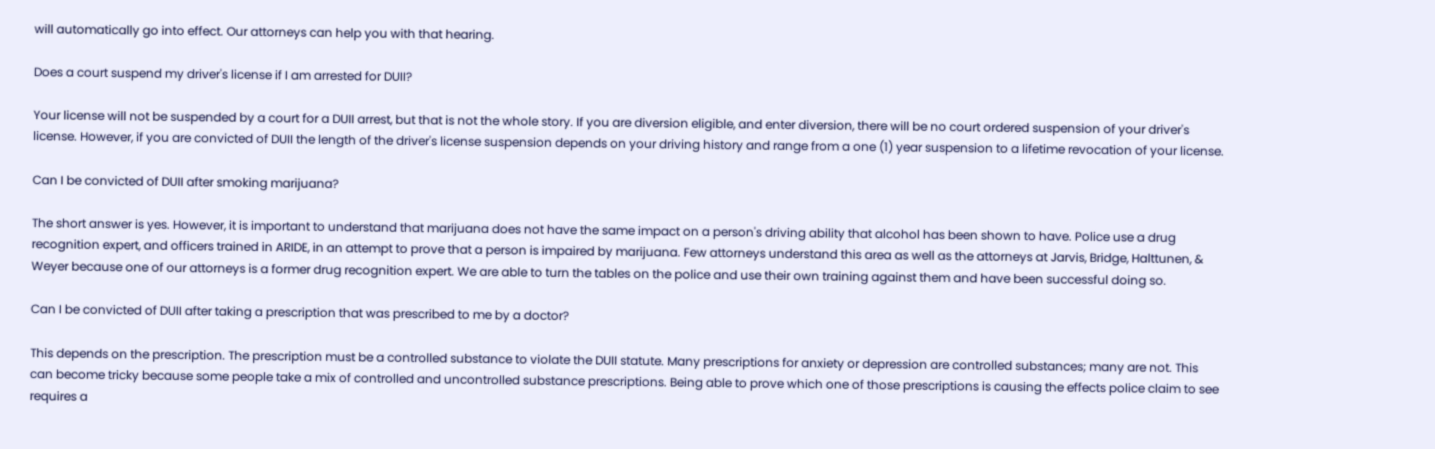will automatically go into effect. Our attorneys can help you with that hearing.

Does a court suspend my driver's license if I am arrested for DUII?

Your license will not be suspended by a court for a DUII arrest, but that is not the whole story. If you are diversion eligible, and enter diversion, there will be no court ordered suspension of your driver's license. However, if you are convicted of DUII the length of the driver's license suspension depends on your driving history and range from a one (1) year suspension to a lifetime revocation of your license.

Can I be convicted of DUII after smoking marijuana?

The short answer is yes. However, it is important to understand that marijuana does not have the same impact on a person's driving ability that alcohol has been shown to have. Police use a drug recognition expert, and officers trained in ARIDE, in an attempt to prove that a person is impaired by marijuana. Few attorneys understand this area as well as the attorneys at Jarvis, Bridge, Halttunen, & Weyer because one of our attorneys is a former drug recognition expert. We are able to turn the tables on the police and use their own training against them and have been successful doing so.

Can I be convicted of DUII after taking a prescription that was prescribed to me by a doctor?

This depends on the prescription. The prescription must be a controlled substance to violate the DUII statute. Many prescriptions for anxiety or depression are controlled substances; many are not. This can become tricky because some people take a mix of controlled and uncontrolled substance prescriptions. Being able to prove which one of those prescriptions is causing the effects police claim to see requires a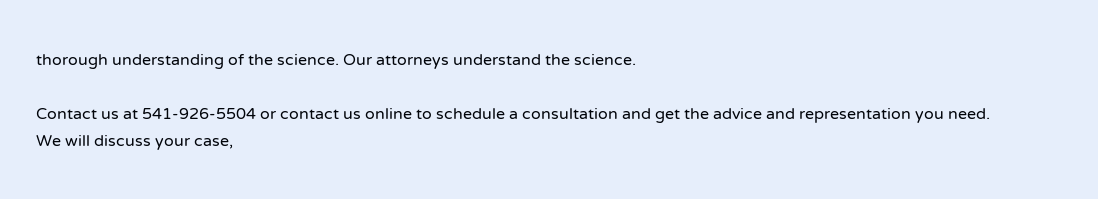thorough understanding of the science. Our attorneys understand the science.

Contact us at 541-926-5504 or contact us online to schedule a consultation and get the advice and representation you need. We will discuss your case,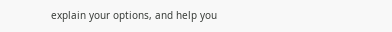explain your options, and help you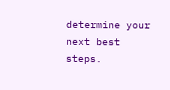determine your next best steps.